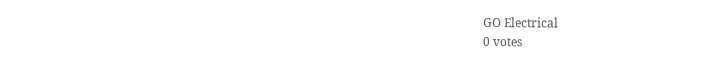GO Electrical
0 votes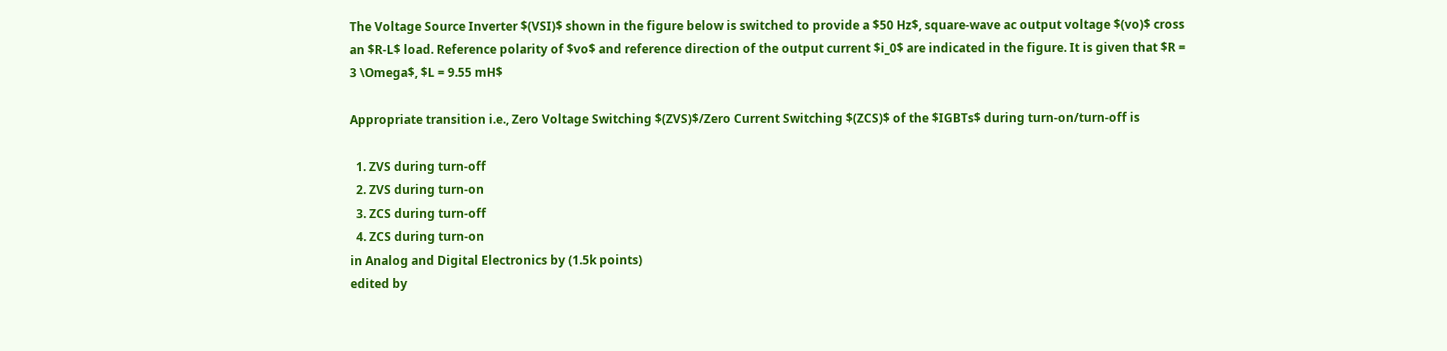The Voltage Source Inverter $(VSI)$ shown in the figure below is switched to provide a $50 Hz$, square-wave ac output voltage $(vo)$ cross an $R-L$ load. Reference polarity of $vo$ and reference direction of the output current $i_0$ are indicated in the figure. It is given that $R = 3 \Omega$, $L = 9.55 mH$

Appropriate transition i.e., Zero Voltage Switching $(ZVS)$/Zero Current Switching $(ZCS)$ of the $IGBTs$ during turn-on/turn-off is

  1. ZVS during turn-off
  2. ZVS during turn-on
  3. ZCS during turn-off
  4. ZCS during turn-on
in Analog and Digital Electronics by (1.5k points)
edited by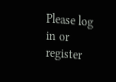Please log in or register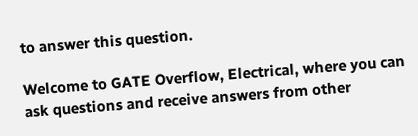to answer this question.

Welcome to GATE Overflow, Electrical, where you can ask questions and receive answers from other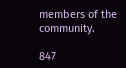members of the community.

847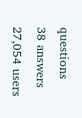questions
38 answers
27,054 users